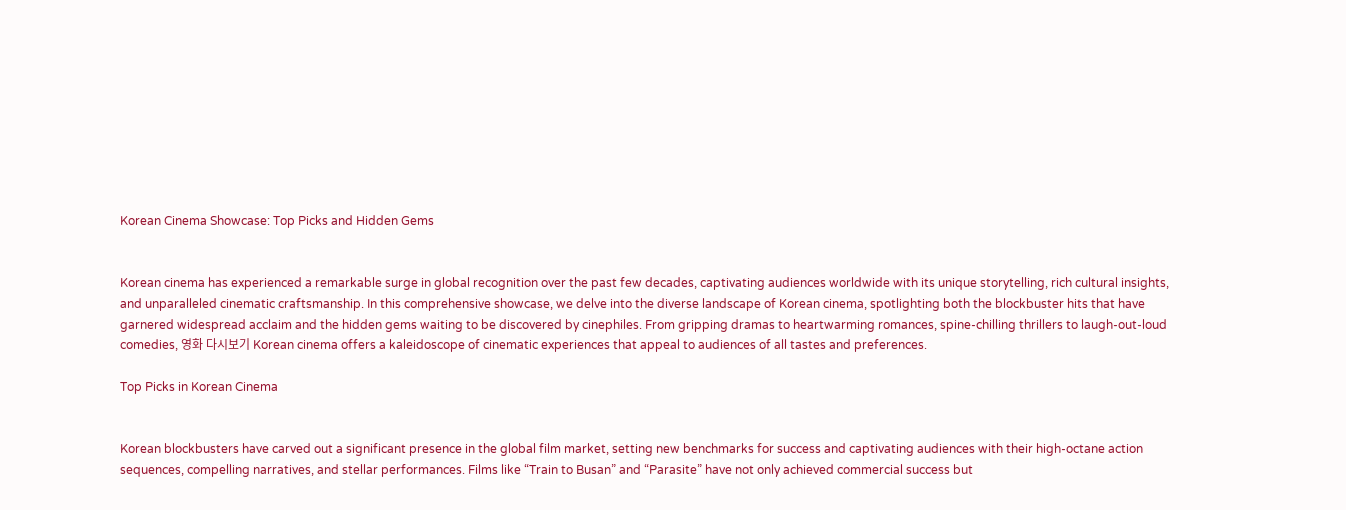Korean Cinema Showcase: Top Picks and Hidden Gems


Korean cinema has experienced a remarkable surge in global recognition over the past few decades, captivating audiences worldwide with its unique storytelling, rich cultural insights, and unparalleled cinematic craftsmanship. In this comprehensive showcase, we delve into the diverse landscape of Korean cinema, spotlighting both the blockbuster hits that have garnered widespread acclaim and the hidden gems waiting to be discovered by cinephiles. From gripping dramas to heartwarming romances, spine-chilling thrillers to laugh-out-loud comedies, 영화 다시보기 Korean cinema offers a kaleidoscope of cinematic experiences that appeal to audiences of all tastes and preferences.

Top Picks in Korean Cinema


Korean blockbusters have carved out a significant presence in the global film market, setting new benchmarks for success and captivating audiences with their high-octane action sequences, compelling narratives, and stellar performances. Films like “Train to Busan” and “Parasite” have not only achieved commercial success but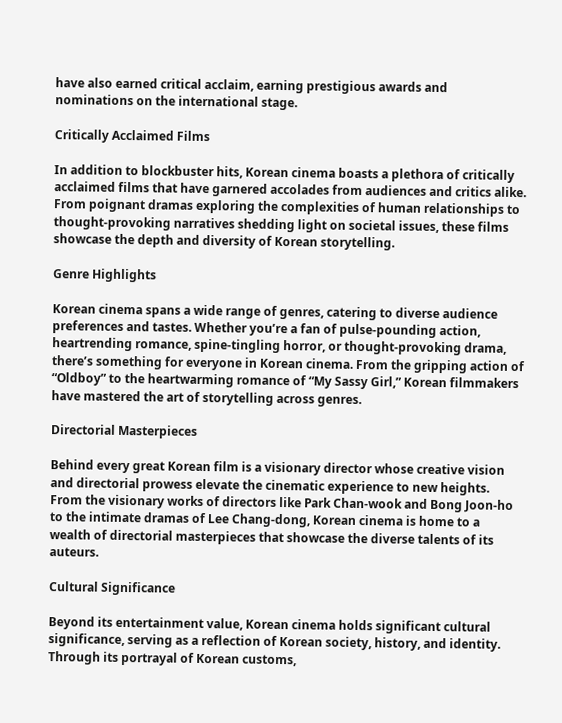have also earned critical acclaim, earning prestigious awards and nominations on the international stage.

Critically Acclaimed Films

In addition to blockbuster hits, Korean cinema boasts a plethora of critically acclaimed films that have garnered accolades from audiences and critics alike. From poignant dramas exploring the complexities of human relationships to thought-provoking narratives shedding light on societal issues, these films showcase the depth and diversity of Korean storytelling.

Genre Highlights

Korean cinema spans a wide range of genres, catering to diverse audience preferences and tastes. Whether you’re a fan of pulse-pounding action, heartrending romance, spine-tingling horror, or thought-provoking drama, there’s something for everyone in Korean cinema. From the gripping action of “Oldboy” to the heartwarming romance of “My Sassy Girl,” Korean filmmakers have mastered the art of storytelling across genres.

Directorial Masterpieces

Behind every great Korean film is a visionary director whose creative vision and directorial prowess elevate the cinematic experience to new heights. From the visionary works of directors like Park Chan-wook and Bong Joon-ho to the intimate dramas of Lee Chang-dong, Korean cinema is home to a wealth of directorial masterpieces that showcase the diverse talents of its auteurs.

Cultural Significance

Beyond its entertainment value, Korean cinema holds significant cultural significance, serving as a reflection of Korean society, history, and identity. Through its portrayal of Korean customs,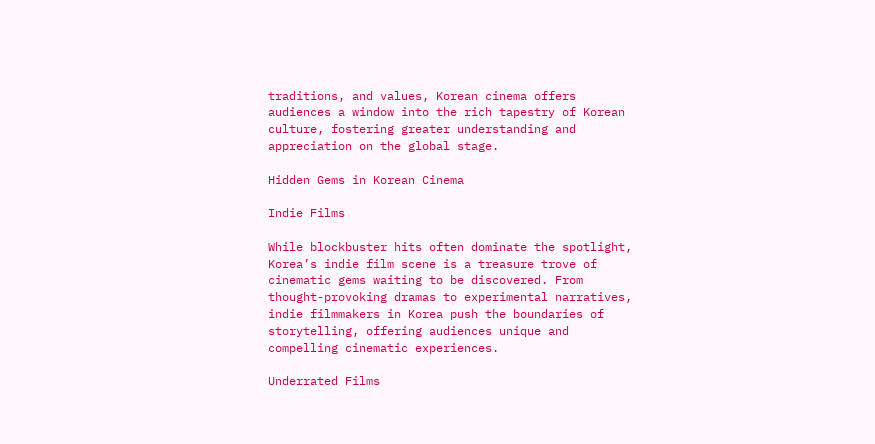traditions, and values, Korean cinema offers audiences a window into the rich tapestry of Korean culture, fostering greater understanding and appreciation on the global stage.

Hidden Gems in Korean Cinema

Indie Films

While blockbuster hits often dominate the spotlight, Korea’s indie film scene is a treasure trove of cinematic gems waiting to be discovered. From thought-provoking dramas to experimental narratives, indie filmmakers in Korea push the boundaries of storytelling, offering audiences unique and compelling cinematic experiences.

Underrated Films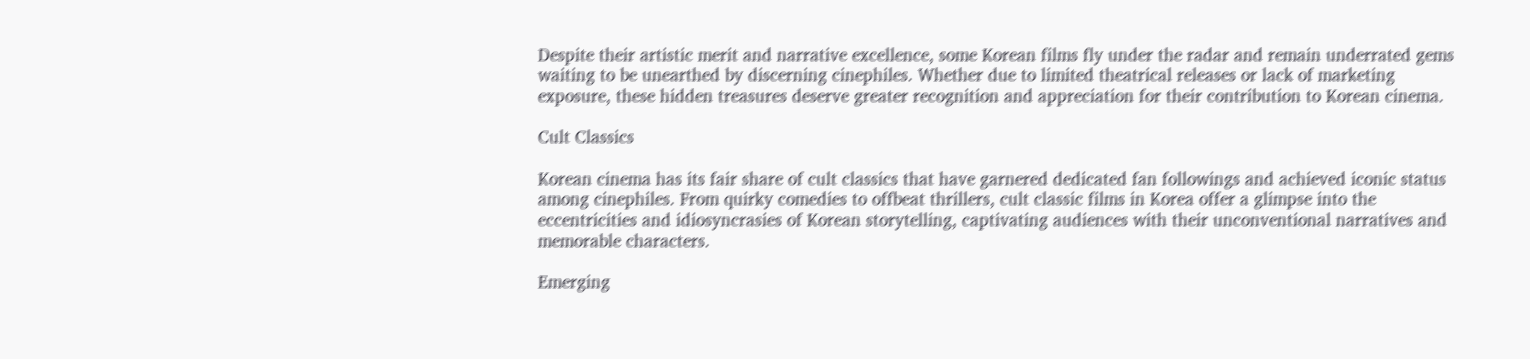Despite their artistic merit and narrative excellence, some Korean films fly under the radar and remain underrated gems waiting to be unearthed by discerning cinephiles. Whether due to limited theatrical releases or lack of marketing exposure, these hidden treasures deserve greater recognition and appreciation for their contribution to Korean cinema.

Cult Classics

Korean cinema has its fair share of cult classics that have garnered dedicated fan followings and achieved iconic status among cinephiles. From quirky comedies to offbeat thrillers, cult classic films in Korea offer a glimpse into the eccentricities and idiosyncrasies of Korean storytelling, captivating audiences with their unconventional narratives and memorable characters.

Emerging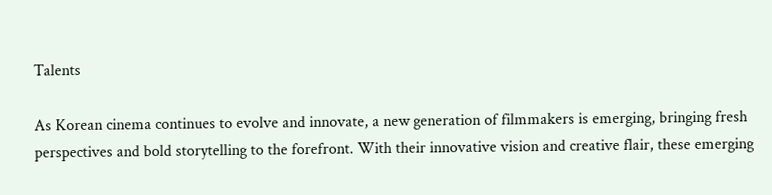Talents

As Korean cinema continues to evolve and innovate, a new generation of filmmakers is emerging, bringing fresh perspectives and bold storytelling to the forefront. With their innovative vision and creative flair, these emerging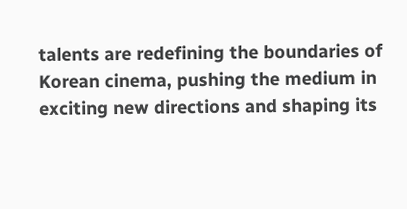talents are redefining the boundaries of Korean cinema, pushing the medium in exciting new directions and shaping its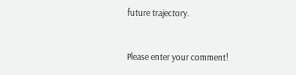future trajectory.


Please enter your comment!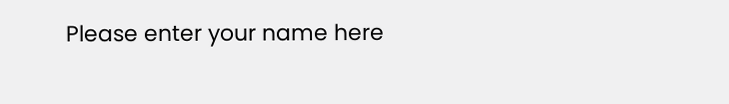Please enter your name here